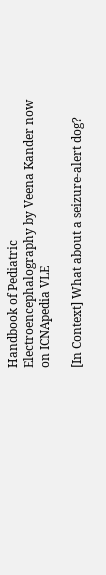Handbook of Pediatric Electroencephalography by Veena Kander now on ICNApedia VLE

[In Context] What about a seizure-alert dog?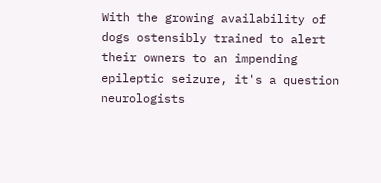With the growing availability of dogs ostensibly trained to alert their owners to an impending epileptic seizure, it's a question neurologists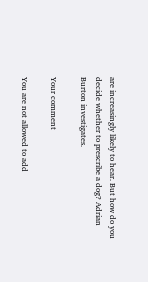are increasingly likely to hear. But how do you decide whether to prescribe a dog? Adrian Burton investigates.

Your comment

You are not allowed to add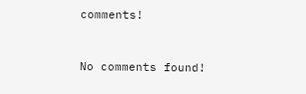comments!


No comments found!